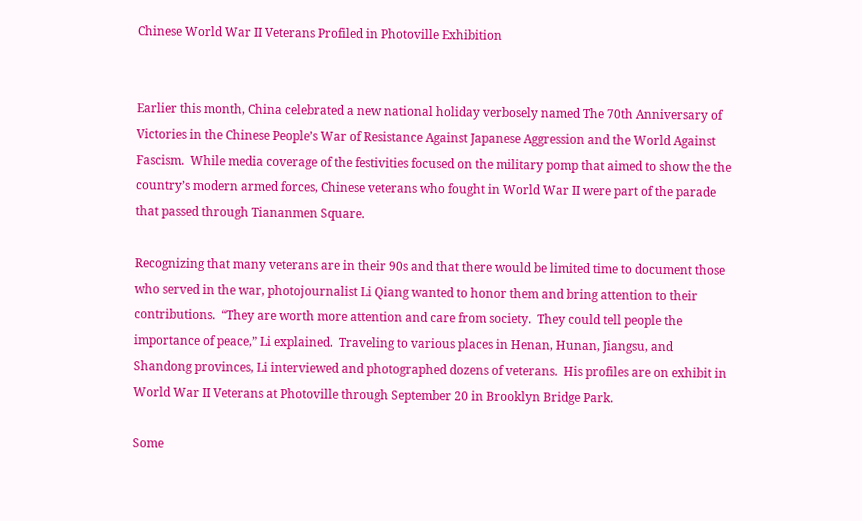Chinese World War II Veterans Profiled in Photoville Exhibition


Earlier this month, China celebrated a new national holiday verbosely named The 70th Anniversary of Victories in the Chinese People’s War of Resistance Against Japanese Aggression and the World Against Fascism.  While media coverage of the festivities focused on the military pomp that aimed to show the the country’s modern armed forces, Chinese veterans who fought in World War II were part of the parade that passed through Tiananmen Square.

Recognizing that many veterans are in their 90s and that there would be limited time to document those who served in the war, photojournalist Li Qiang wanted to honor them and bring attention to their contributions.  “They are worth more attention and care from society.  They could tell people the importance of peace,” Li explained.  Traveling to various places in Henan, Hunan, Jiangsu, and Shandong provinces, Li interviewed and photographed dozens of veterans.  His profiles are on exhibit in World War II Veterans at Photoville through September 20 in Brooklyn Bridge Park.

Some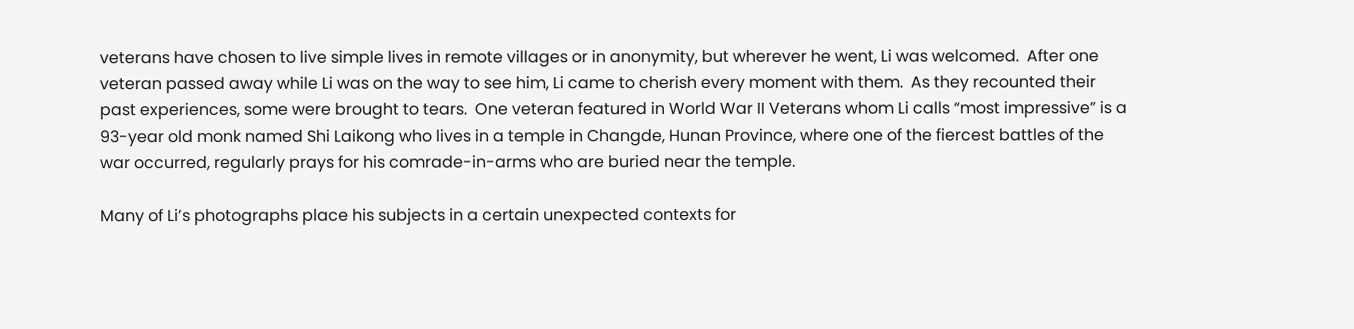veterans have chosen to live simple lives in remote villages or in anonymity, but wherever he went, Li was welcomed.  After one veteran passed away while Li was on the way to see him, Li came to cherish every moment with them.  As they recounted their past experiences, some were brought to tears.  One veteran featured in World War II Veterans whom Li calls “most impressive” is a 93-year old monk named Shi Laikong who lives in a temple in Changde, Hunan Province, where one of the fiercest battles of the war occurred, regularly prays for his comrade-in-arms who are buried near the temple.

Many of Li’s photographs place his subjects in a certain unexpected contexts for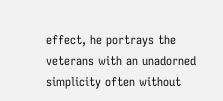effect, he portrays the veterans with an unadorned simplicity often without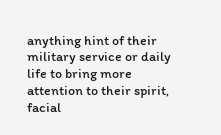anything hint of their military service or daily life to bring more attention to their spirit, facial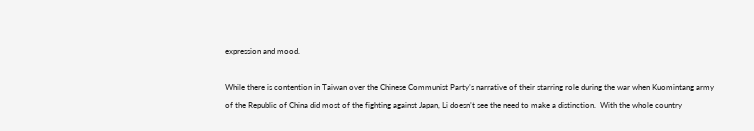expression and mood.

While there is contention in Taiwan over the Chinese Communist Party’s narrative of their starring role during the war when Kuomintang army of the Republic of China did most of the fighting against Japan, Li doesn’t see the need to make a distinction.  With the whole country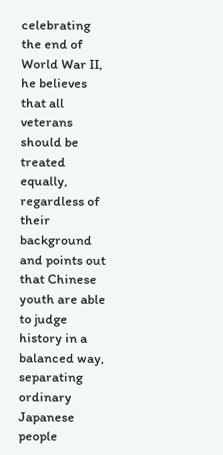celebrating the end of World War II, he believes that all veterans should be treated equally, regardless of their background and points out that Chinese youth are able to judge history in a balanced way, separating ordinary Japanese people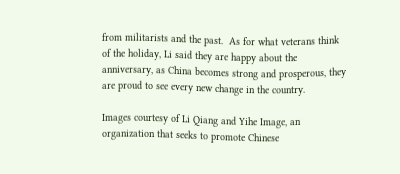from militarists and the past.  As for what veterans think of the holiday, Li said they are happy about the anniversary, as China becomes strong and prosperous, they are proud to see every new change in the country.

Images courtesy of Li Qiang and Yihe Image, an organization that seeks to promote Chinese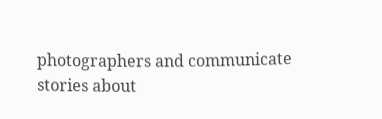photographers and communicate stories about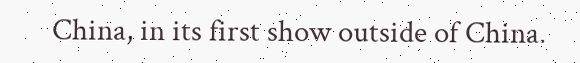China, in its first show outside of China.